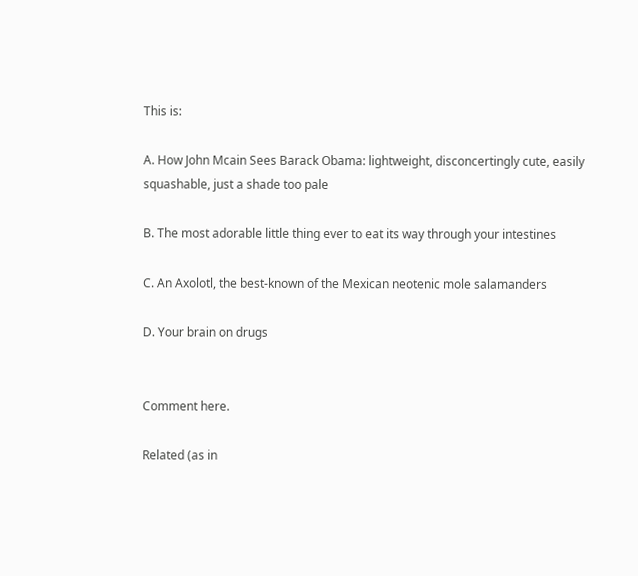This is:

A. How John Mcain Sees Barack Obama: lightweight, disconcertingly cute, easily squashable, just a shade too pale

B. The most adorable little thing ever to eat its way through your intestines

C. An Axolotl, the best-known of the Mexican neotenic mole salamanders

D. Your brain on drugs


Comment here.

Related (as in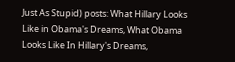Just As Stupid) posts: What Hillary Looks Like in Obama's Dreams, What Obama Looks Like In Hillary's Dreams,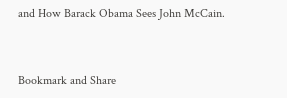and How Barack Obama Sees John McCain.


Bookmark and Share